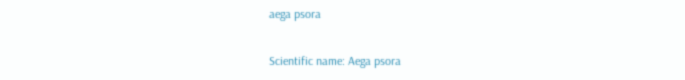aega psora

Scientific name: Aega psora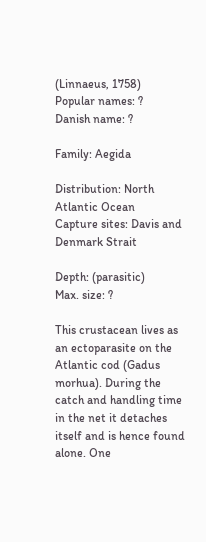(Linnaeus, 1758)
Popular names: ?
Danish name: ?

Family: Aegida

Distribution: North Atlantic Ocean
Capture sites: Davis and Denmark Strait

Depth: (parasitic)
Max. size: ?

This crustacean lives as an ectoparasite on the Atlantic cod (Gadus morhua). During the catch and handling time in the net it detaches itself and is hence found alone. One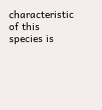characteristic of this species is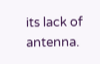its lack of antenna.